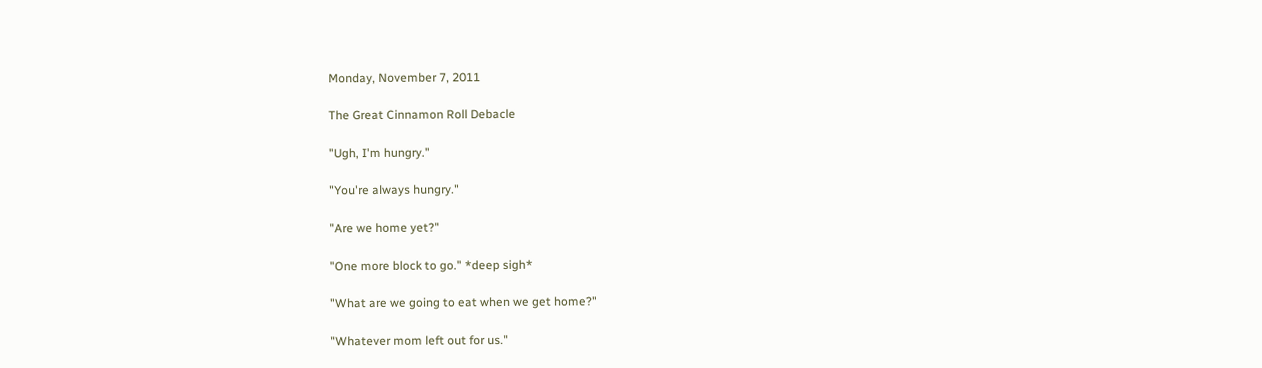Monday, November 7, 2011

The Great Cinnamon Roll Debacle

"Ugh, I'm hungry."

"You're always hungry."

"Are we home yet?"

"One more block to go." *deep sigh*

"What are we going to eat when we get home?"

"Whatever mom left out for us."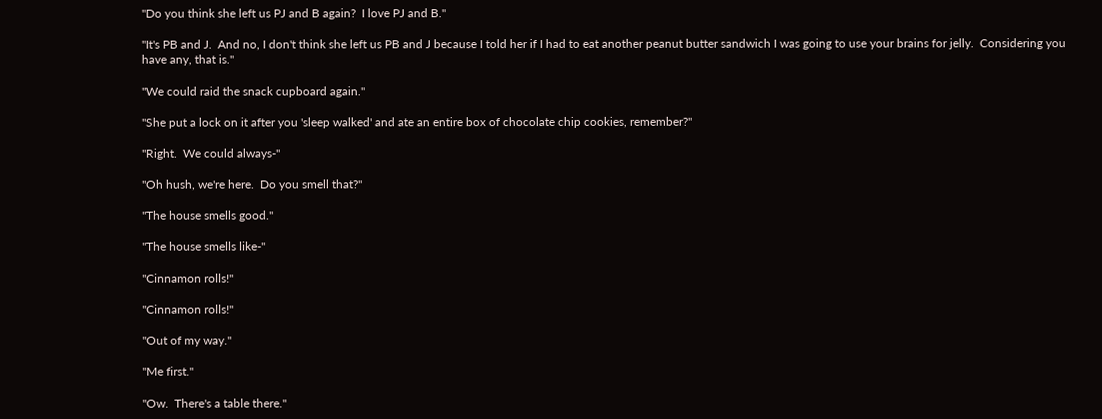"Do you think she left us PJ and B again?  I love PJ and B."

"It's PB and J.  And no, I don't think she left us PB and J because I told her if I had to eat another peanut butter sandwich I was going to use your brains for jelly.  Considering you have any, that is."

"We could raid the snack cupboard again."

"She put a lock on it after you 'sleep walked' and ate an entire box of chocolate chip cookies, remember?"

"Right.  We could always-"

"Oh hush, we're here.  Do you smell that?"

"The house smells good."

"The house smells like-"

"Cinnamon rolls!"

"Cinnamon rolls!"

"Out of my way."

"Me first."

"Ow.  There's a table there."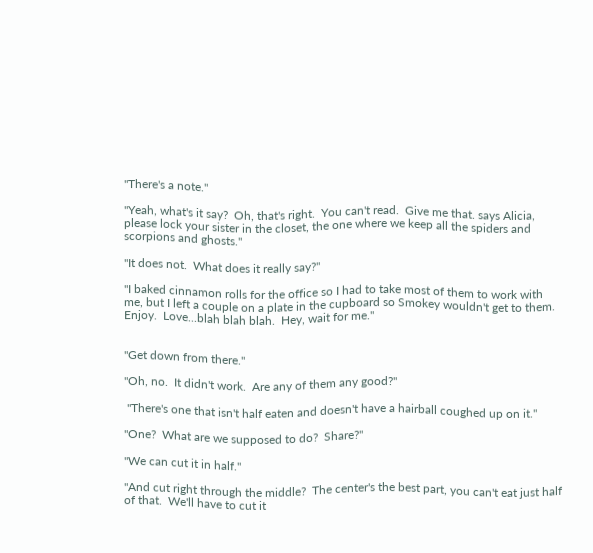"There's a note."

"Yeah, what's it say?  Oh, that's right.  You can't read.  Give me that. says Alicia, please lock your sister in the closet, the one where we keep all the spiders and scorpions and ghosts."

"It does not.  What does it really say?"

"I baked cinnamon rolls for the office so I had to take most of them to work with me, but I left a couple on a plate in the cupboard so Smokey wouldn't get to them.  Enjoy.  Love...blah blah blah.  Hey, wait for me."


"Get down from there."

"Oh, no.  It didn't work.  Are any of them any good?"

 "There's one that isn't half eaten and doesn't have a hairball coughed up on it."

"One?  What are we supposed to do?  Share?"

"We can cut it in half."

"And cut right through the middle?  The center's the best part, you can't eat just half of that.  We'll have to cut it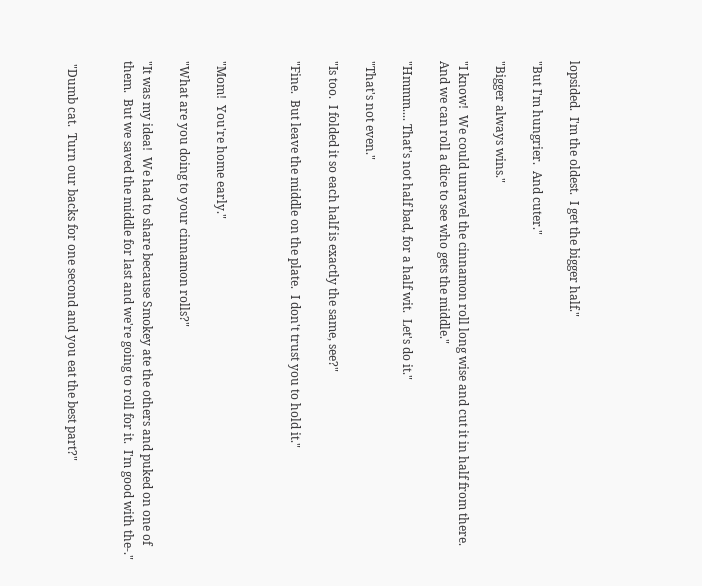lopsided.  I'm the oldest.  I get the bigger half."

"But I'm hungrier.  And cuter."

"Bigger always wins."

"I know!  We could unravel the cinnamon roll long wise and cut it in half from there.  And we can roll a dice to see who gets the middle."

"Hmmm.... That's not half bad, for a half wit.  Let's do it."

"That's not even."

"Is too.  I folded it so each half is exactly the same, see?"

"Fine.  But leave the middle on the plate.  I don't trust you to hold it."



"Mom!  You're home early."

"What are you doing to your cinnamon rolls?"

"It was my idea!  We had to share because Smokey ate the others and puked on one of them.  But we saved the middle for last and we're going to roll for it.  I'm good with the-."


 "Dumb cat.  Turn our backs for one second and you eat the best part?"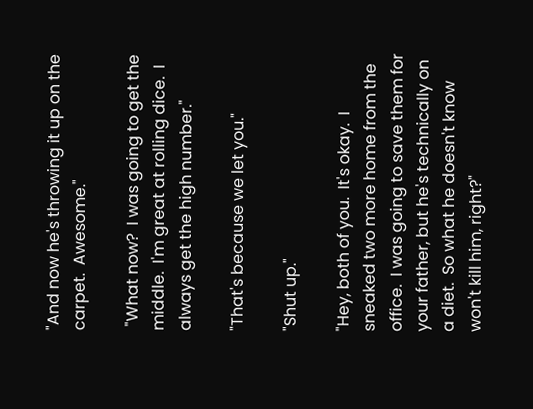"And now he's throwing it up on the carpet.  Awesome."

 "What now?  I was going to get the middle.  I'm great at rolling dice.  I always get the high number."

"That's because we let you."

"Shut up."

"Hey, both of you.  It's okay.  I sneaked two more home from the office.  I was going to save them for your father, but he's technically on a diet.  So what he doesn't know won't kill him, right?"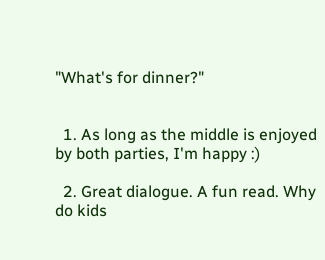"What's for dinner?"


  1. As long as the middle is enjoyed by both parties, I'm happy :)

  2. Great dialogue. A fun read. Why do kids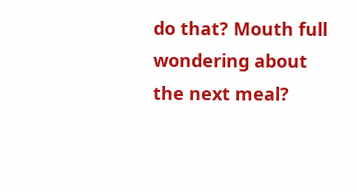do that? Mouth full wondering about the next meal?